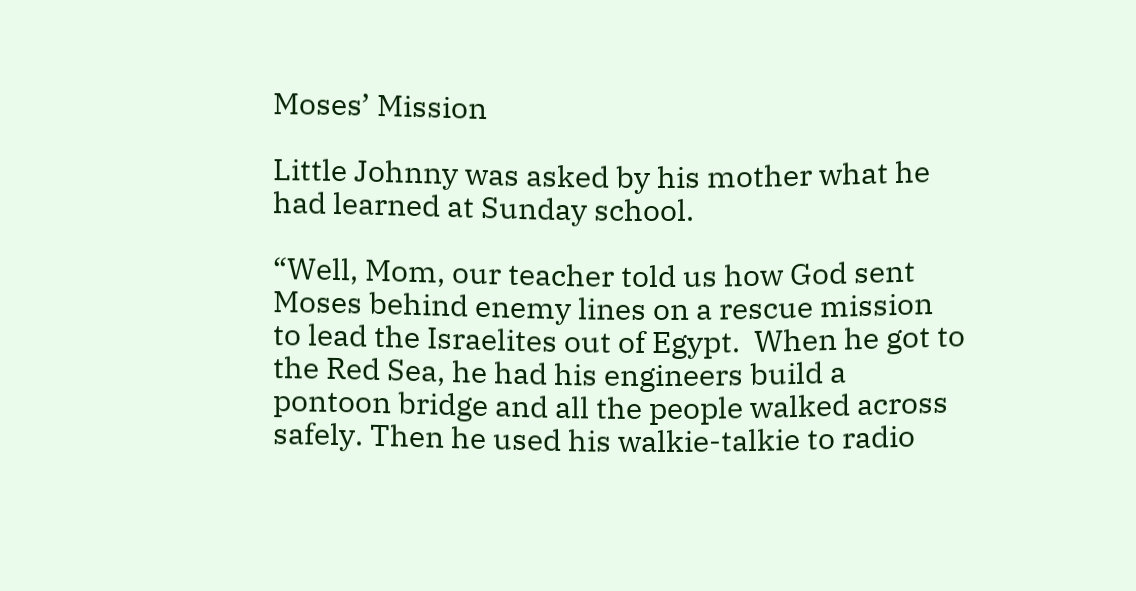Moses’ Mission

Little Johnny was asked by his mother what he had learned at Sunday school.

“Well, Mom, our teacher told us how God sent Moses behind enemy lines on a rescue mission to lead the Israelites out of Egypt.  When he got to the Red Sea, he had his engineers build a pontoon bridge and all the people walked across safely. Then he used his walkie-talkie to radio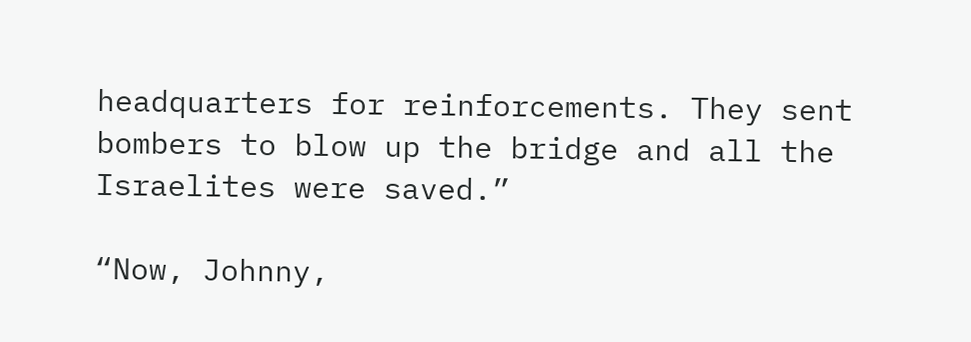headquarters for reinforcements. They sent bombers to blow up the bridge and all the Israelites were saved.”

“Now, Johnny,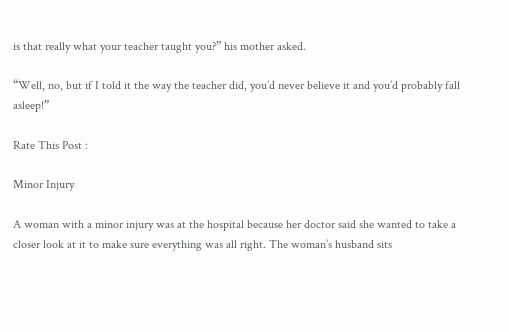is that really what your teacher taught you?” his mother asked.

“Well, no, but if I told it the way the teacher did, you’d never believe it and you’d probably fall asleep!”

Rate This Post :

Minor Injury

A woman with a minor injury was at the hospital because her doctor said she wanted to take a closer look at it to make sure everything was all right. The woman’s husband sits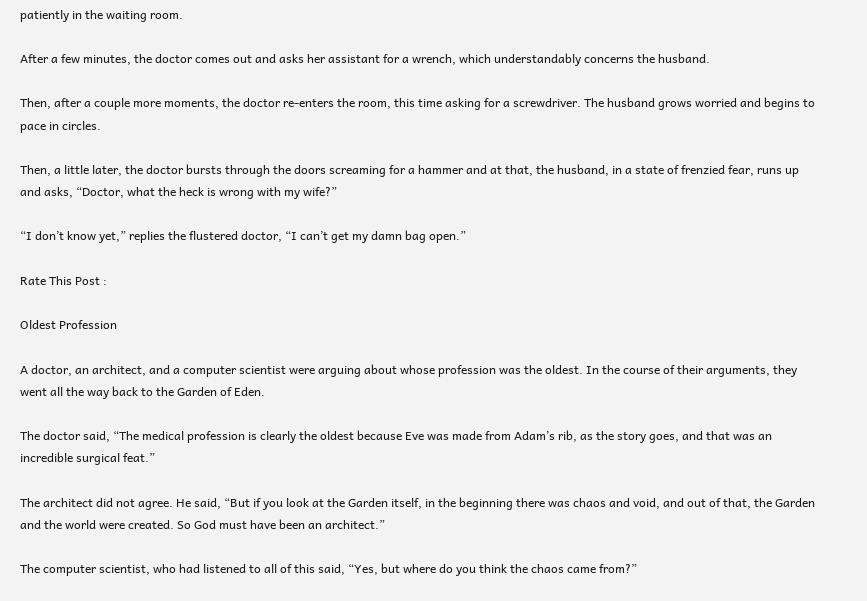patiently in the waiting room.

After a few minutes, the doctor comes out and asks her assistant for a wrench, which understandably concerns the husband.

Then, after a couple more moments, the doctor re-enters the room, this time asking for a screwdriver. The husband grows worried and begins to pace in circles.

Then, a little later, the doctor bursts through the doors screaming for a hammer and at that, the husband, in a state of frenzied fear, runs up and asks, “Doctor, what the heck is wrong with my wife?”

“I don’t know yet,” replies the flustered doctor, “I can’t get my damn bag open.”

Rate This Post :

Oldest Profession

A doctor, an architect, and a computer scientist were arguing about whose profession was the oldest. In the course of their arguments, they went all the way back to the Garden of Eden.

The doctor said, “The medical profession is clearly the oldest because Eve was made from Adam’s rib, as the story goes, and that was an incredible surgical feat.”

The architect did not agree. He said, “But if you look at the Garden itself, in the beginning there was chaos and void, and out of that, the Garden and the world were created. So God must have been an architect.”

The computer scientist, who had listened to all of this said, “Yes, but where do you think the chaos came from?”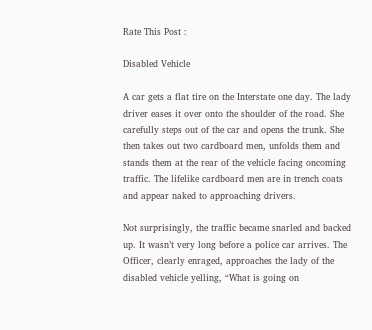Rate This Post :

Disabled Vehicle

A car gets a flat tire on the Interstate one day. The lady driver eases it over onto the shoulder of the road. She carefully steps out of the car and opens the trunk. She then takes out two cardboard men, unfolds them and stands them at the rear of the vehicle facing oncoming traffic. The lifelike cardboard men are in trench coats and appear naked to approaching drivers.

Not surprisingly, the traffic became snarled and backed up. It wasn’t very long before a police car arrives. The Officer, clearly enraged, approaches the lady of the disabled vehicle yelling, “What is going on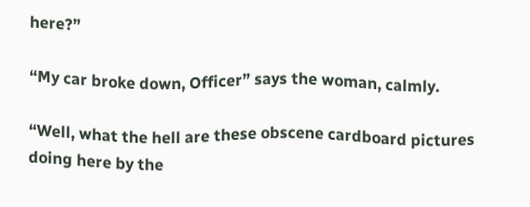here?”

“My car broke down, Officer” says the woman, calmly.

“Well, what the hell are these obscene cardboard pictures doing here by the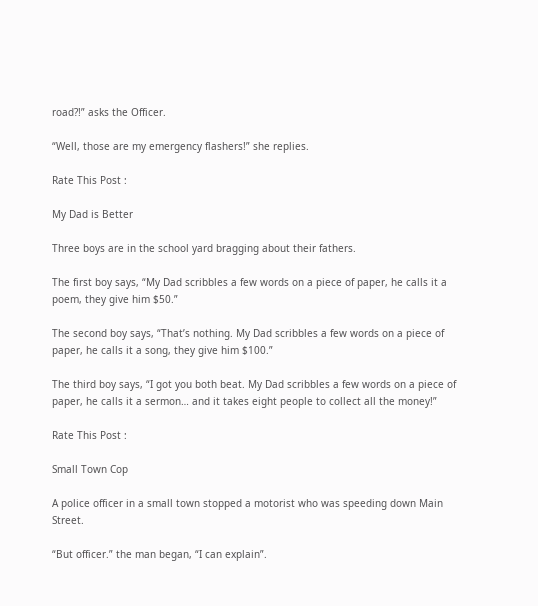road?!” asks the Officer.

“Well, those are my emergency flashers!” she replies.

Rate This Post :

My Dad is Better

Three boys are in the school yard bragging about their fathers.

The first boy says, “My Dad scribbles a few words on a piece of paper, he calls it a poem, they give him $50.”

The second boy says, “That’s nothing. My Dad scribbles a few words on a piece of paper, he calls it a song, they give him $100.”

The third boy says, “I got you both beat. My Dad scribbles a few words on a piece of paper, he calls it a sermon… and it takes eight people to collect all the money!”

Rate This Post :

Small Town Cop

A police officer in a small town stopped a motorist who was speeding down Main Street.

“But officer.” the man began, “I can explain”.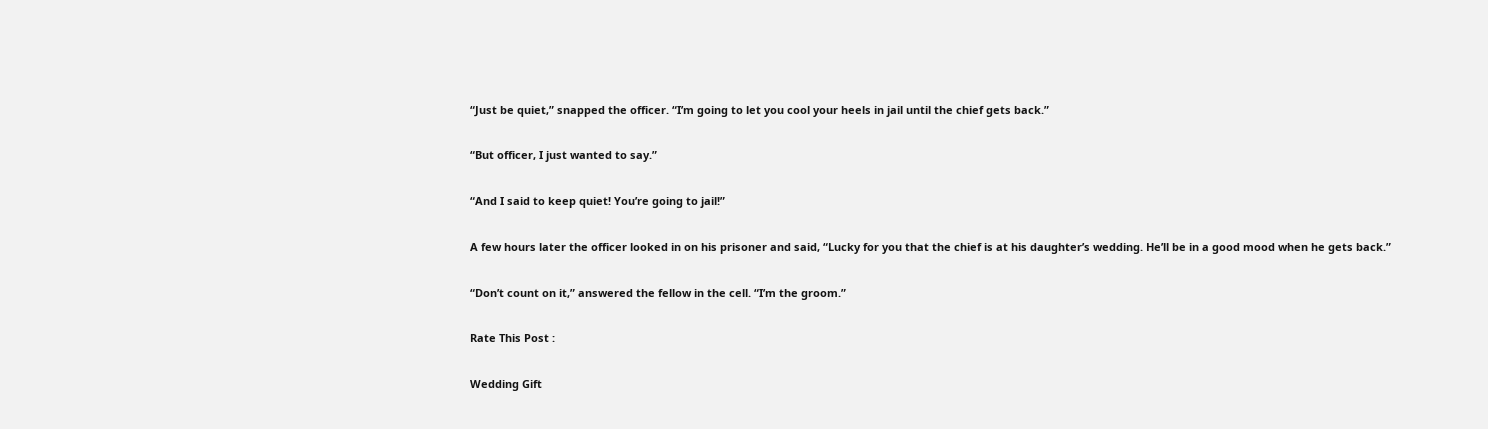“Just be quiet,” snapped the officer. “I’m going to let you cool your heels in jail until the chief gets back.”

“But officer, I just wanted to say.”

“And I said to keep quiet! You’re going to jail!”

A few hours later the officer looked in on his prisoner and said, “Lucky for you that the chief is at his daughter’s wedding. He’ll be in a good mood when he gets back.”

“Don’t count on it,” answered the fellow in the cell. “I’m the groom.”

Rate This Post :

Wedding Gift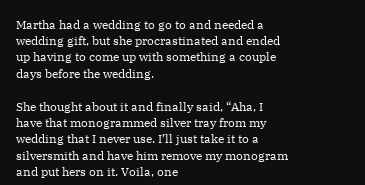Martha had a wedding to go to and needed a wedding gift, but she procrastinated and ended up having to come up with something a couple days before the wedding.

She thought about it and finally said, “Aha, I have that monogrammed silver tray from my wedding that I never use. I’ll just take it to a silversmith and have him remove my monogram and put hers on it. Voila, one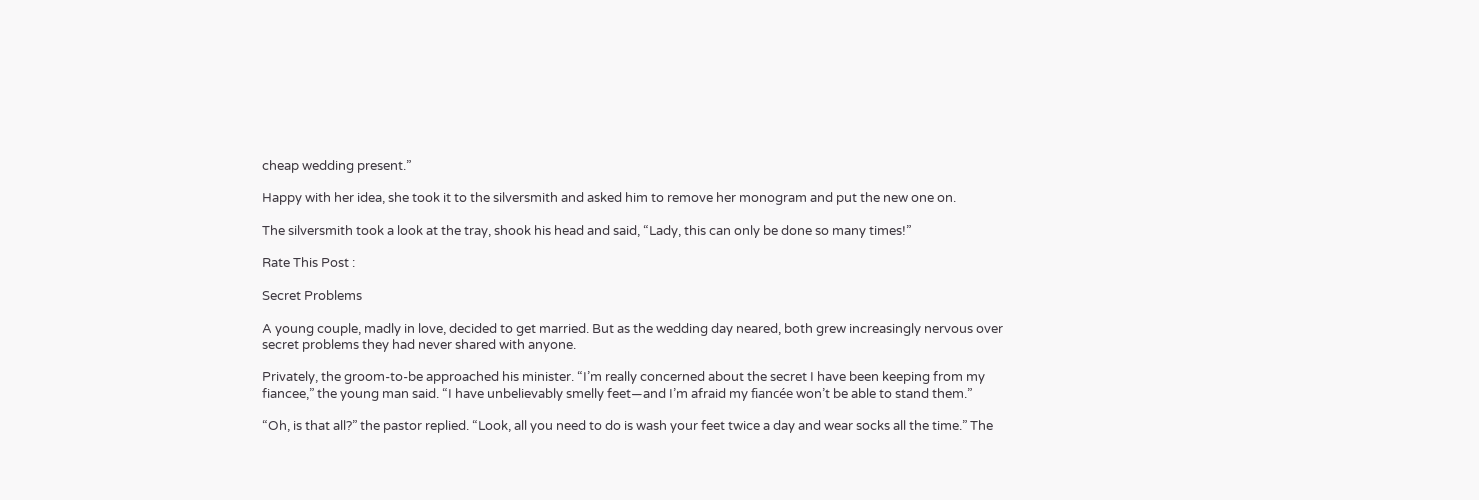cheap wedding present.”

Happy with her idea, she took it to the silversmith and asked him to remove her monogram and put the new one on.

The silversmith took a look at the tray, shook his head and said, “Lady, this can only be done so many times!”

Rate This Post :

Secret Problems

A young couple, madly in love, decided to get married. But as the wedding day neared, both grew increasingly nervous over secret problems they had never shared with anyone.

Privately, the groom-to-be approached his minister. “I’m really concerned about the secret I have been keeping from my fiancee,” the young man said. “I have unbelievably smelly feet—and I’m afraid my fiancée won’t be able to stand them.”

“Oh, is that all?” the pastor replied. “Look, all you need to do is wash your feet twice a day and wear socks all the time.” The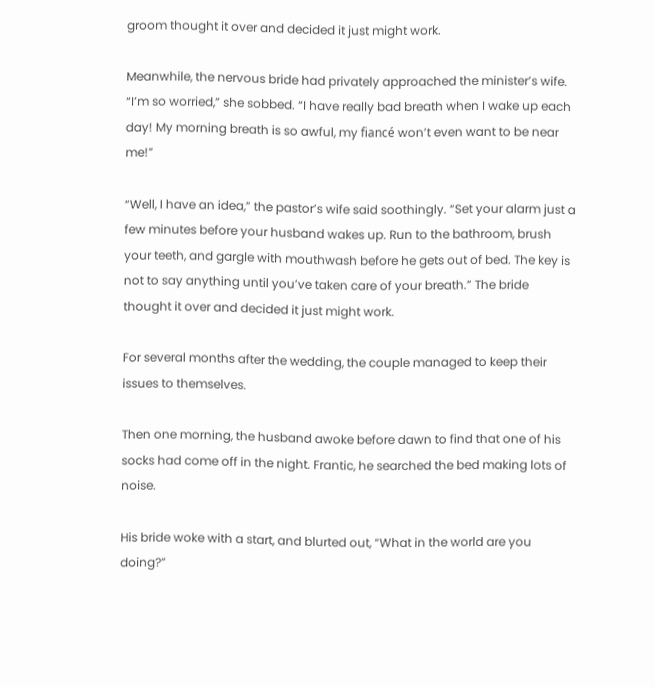groom thought it over and decided it just might work.

Meanwhile, the nervous bride had privately approached the minister’s wife. “I’m so worried,” she sobbed. “I have really bad breath when I wake up each day! My morning breath is so awful, my fiancé won’t even want to be near me!”

“Well, I have an idea,” the pastor’s wife said soothingly. “Set your alarm just a few minutes before your husband wakes up. Run to the bathroom, brush your teeth, and gargle with mouthwash before he gets out of bed. The key is not to say anything until you’ve taken care of your breath.” The bride thought it over and decided it just might work.

For several months after the wedding, the couple managed to keep their issues to themselves.

Then one morning, the husband awoke before dawn to find that one of his socks had come off in the night. Frantic, he searched the bed making lots of noise.

His bride woke with a start, and blurted out, “What in the world are you doing?”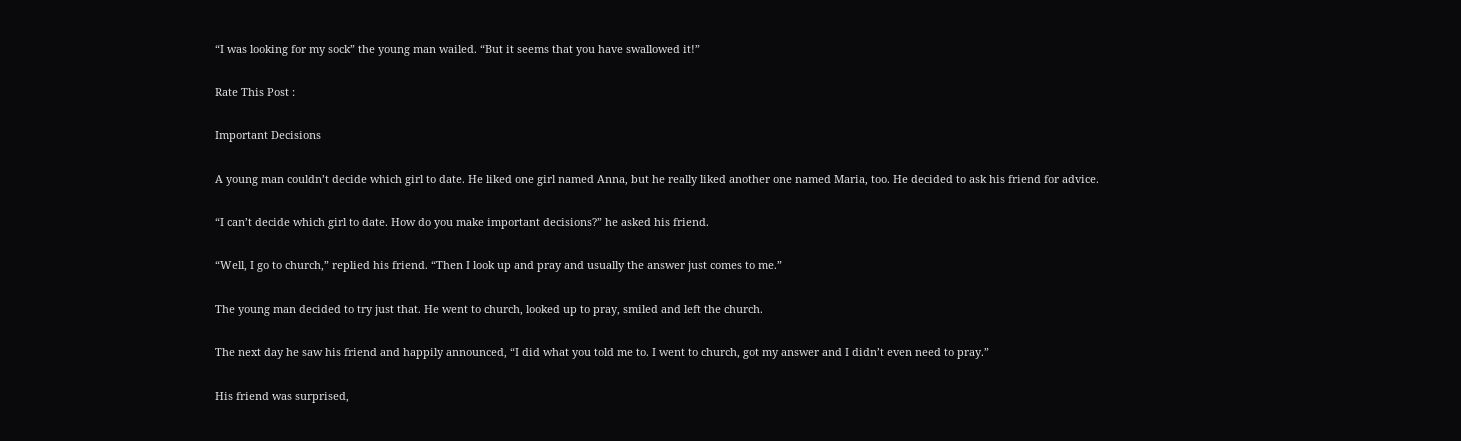“I was looking for my sock” the young man wailed. “But it seems that you have swallowed it!”

Rate This Post :

Important Decisions

A young man couldn’t decide which girl to date. He liked one girl named Anna, but he really liked another one named Maria, too. He decided to ask his friend for advice.

“I can’t decide which girl to date. How do you make important decisions?” he asked his friend.

“Well, I go to church,” replied his friend. “Then I look up and pray and usually the answer just comes to me.”

The young man decided to try just that. He went to church, looked up to pray, smiled and left the church.

The next day he saw his friend and happily announced, “I did what you told me to. I went to church, got my answer and I didn’t even need to pray.”

His friend was surprised,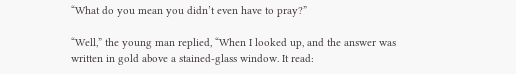“What do you mean you didn’t even have to pray?”

“Well,” the young man replied, “When I looked up, and the answer was written in gold above a stained-glass window. It read: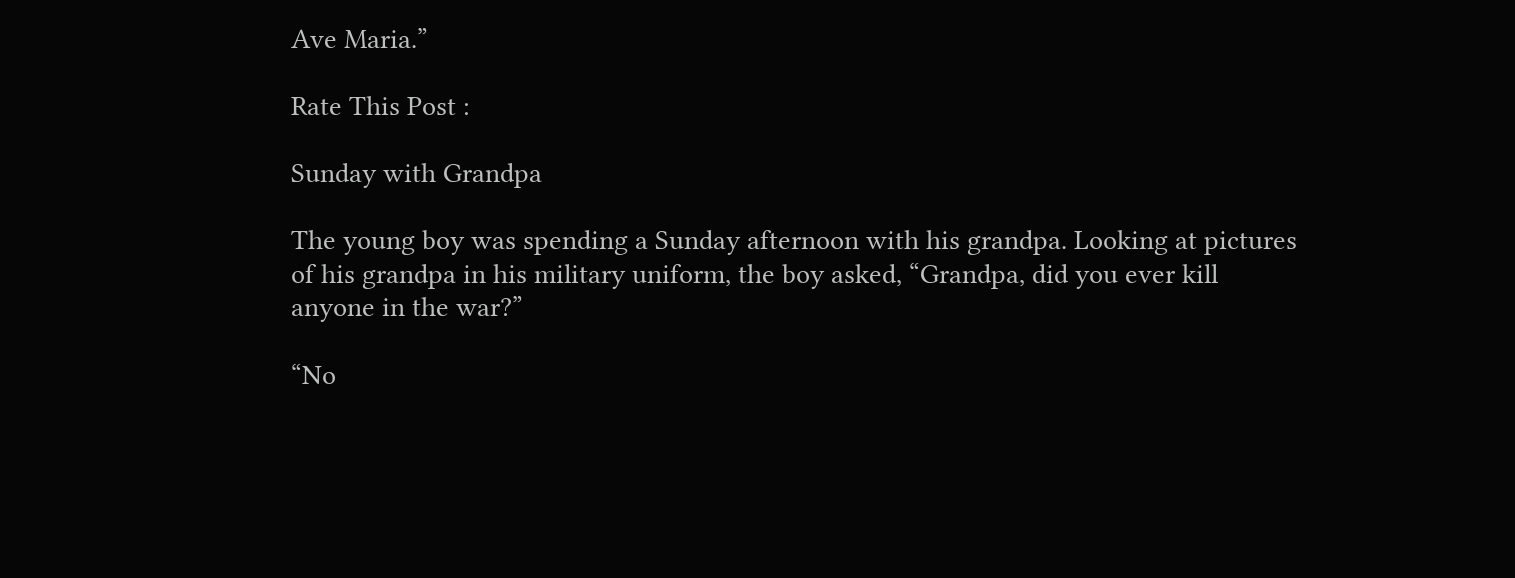Ave Maria.”

Rate This Post :

Sunday with Grandpa

The young boy was spending a Sunday afternoon with his grandpa. Looking at pictures of his grandpa in his military uniform, the boy asked, “Grandpa, did you ever kill anyone in the war?”

“No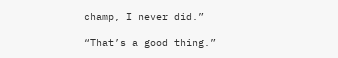champ, I never did.”

“That’s a good thing.”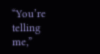“You’re telling me,”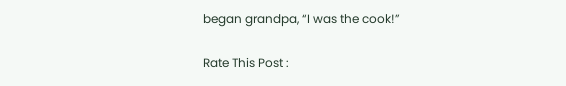began grandpa, “I was the cook!”

Rate This Post :